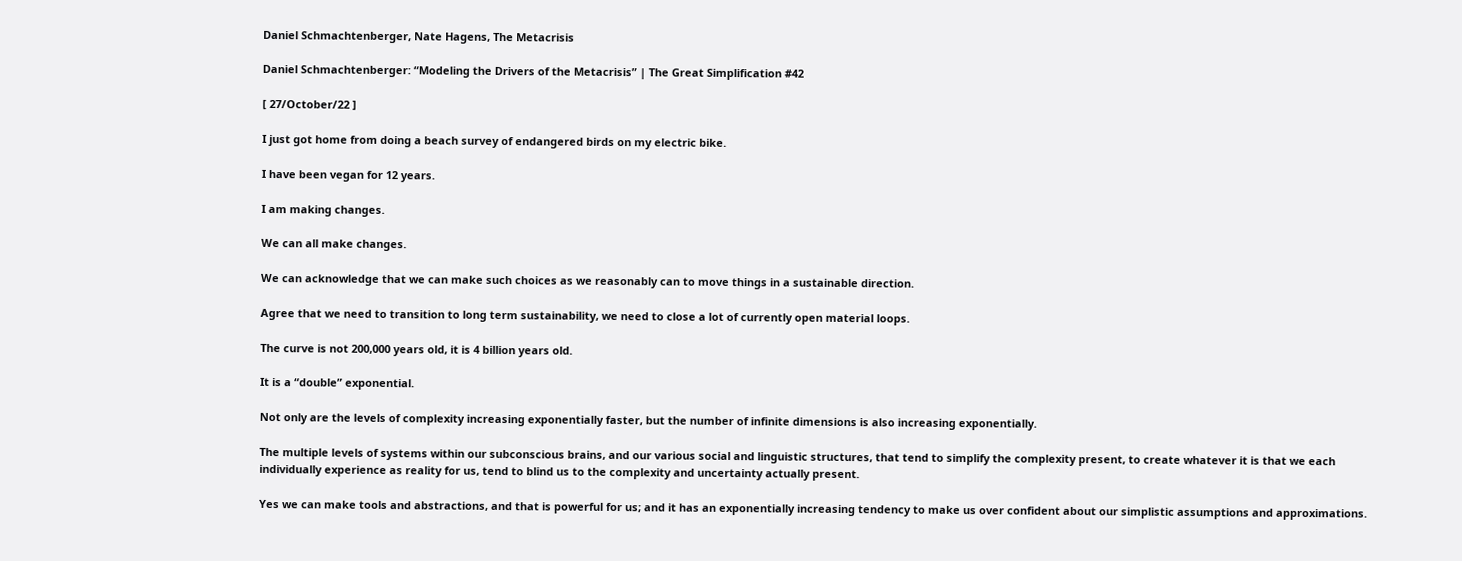Daniel Schmachtenberger, Nate Hagens, The Metacrisis

Daniel Schmachtenberger: “Modeling the Drivers of the Metacrisis” | The Great Simplification #42

[ 27/October/22 ]

I just got home from doing a beach survey of endangered birds on my electric bike.

I have been vegan for 12 years.

I am making changes.

We can all make changes.

We can acknowledge that we can make such choices as we reasonably can to move things in a sustainable direction.

Agree that we need to transition to long term sustainability, we need to close a lot of currently open material loops.

The curve is not 200,000 years old, it is 4 billion years old.

It is a “double” exponential.

Not only are the levels of complexity increasing exponentially faster, but the number of infinite dimensions is also increasing exponentially.

The multiple levels of systems within our subconscious brains, and our various social and linguistic structures, that tend to simplify the complexity present, to create whatever it is that we each individually experience as reality for us, tend to blind us to the complexity and uncertainty actually present.

Yes we can make tools and abstractions, and that is powerful for us; and it has an exponentially increasing tendency to make us over confident about our simplistic assumptions and approximations.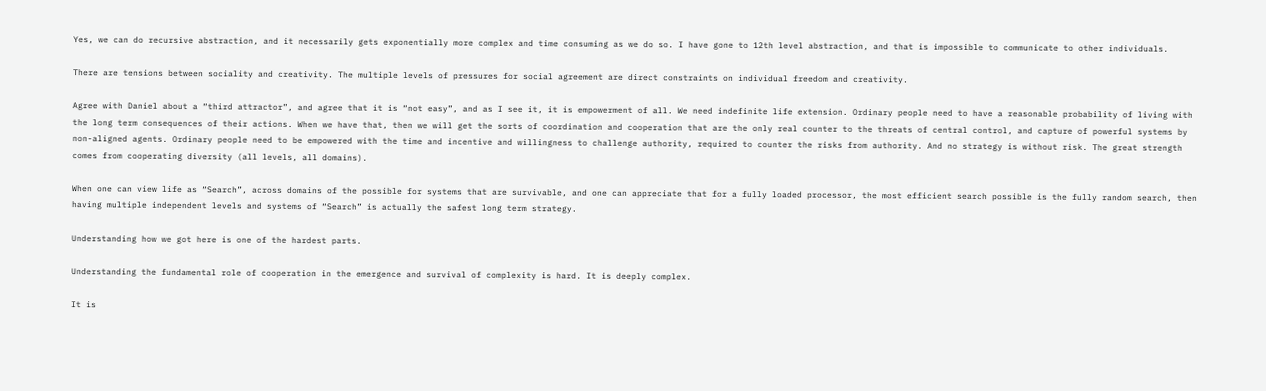Yes, we can do recursive abstraction, and it necessarily gets exponentially more complex and time consuming as we do so. I have gone to 12th level abstraction, and that is impossible to communicate to other individuals.

There are tensions between sociality and creativity. The multiple levels of pressures for social agreement are direct constraints on individual freedom and creativity.

Agree with Daniel about a “third attractor”, and agree that it is “not easy”, and as I see it, it is empowerment of all. We need indefinite life extension. Ordinary people need to have a reasonable probability of living with the long term consequences of their actions. When we have that, then we will get the sorts of coordination and cooperation that are the only real counter to the threats of central control, and capture of powerful systems by non-aligned agents. Ordinary people need to be empowered with the time and incentive and willingness to challenge authority, required to counter the risks from authority. And no strategy is without risk. The great strength comes from cooperating diversity (all levels, all domains).

When one can view life as “Search”, across domains of the possible for systems that are survivable, and one can appreciate that for a fully loaded processor, the most efficient search possible is the fully random search, then having multiple independent levels and systems of “Search” is actually the safest long term strategy.

Understanding how we got here is one of the hardest parts.

Understanding the fundamental role of cooperation in the emergence and survival of complexity is hard. It is deeply complex.

It is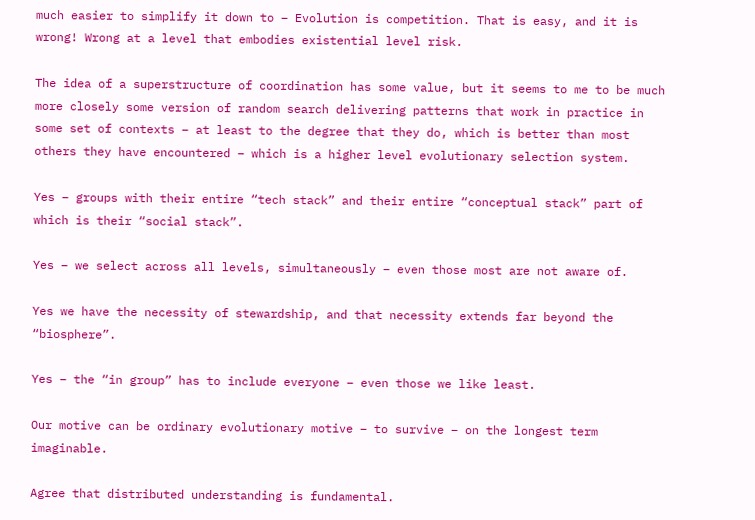much easier to simplify it down to – Evolution is competition. That is easy, and it is wrong! Wrong at a level that embodies existential level risk.

The idea of a superstructure of coordination has some value, but it seems to me to be much more closely some version of random search delivering patterns that work in practice in some set of contexts – at least to the degree that they do, which is better than most others they have encountered – which is a higher level evolutionary selection system.

Yes – groups with their entire “tech stack” and their entire “conceptual stack” part of which is their “social stack”.

Yes – we select across all levels, simultaneously – even those most are not aware of.

Yes we have the necessity of stewardship, and that necessity extends far beyond the “biosphere”.

Yes – the “in group” has to include everyone – even those we like least.

Our motive can be ordinary evolutionary motive – to survive – on the longest term imaginable.

Agree that distributed understanding is fundamental.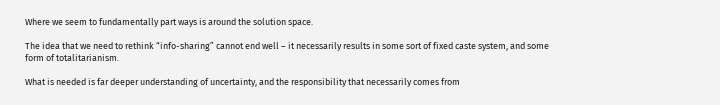Where we seem to fundamentally part ways is around the solution space.

The idea that we need to rethink “info-sharing” cannot end well – it necessarily results in some sort of fixed caste system, and some form of totalitarianism.

What is needed is far deeper understanding of uncertainty, and the responsibility that necessarily comes from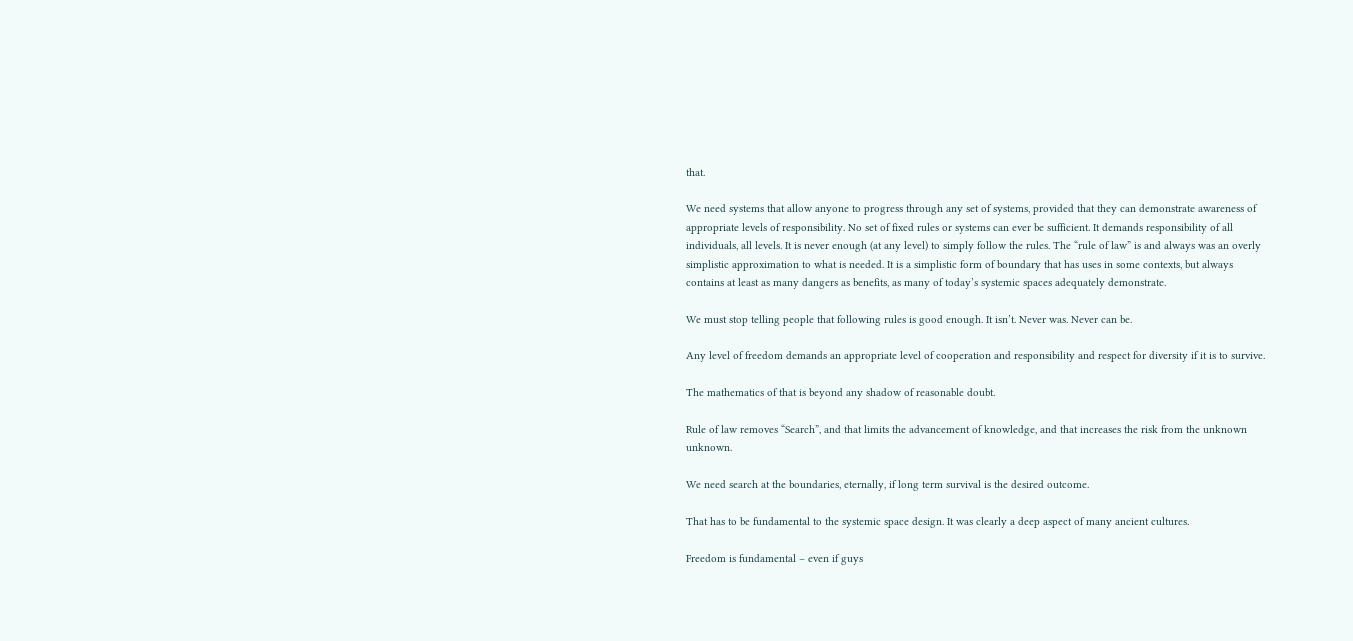that.

We need systems that allow anyone to progress through any set of systems, provided that they can demonstrate awareness of appropriate levels of responsibility. No set of fixed rules or systems can ever be sufficient. It demands responsibility of all individuals, all levels. It is never enough (at any level) to simply follow the rules. The “rule of law” is and always was an overly simplistic approximation to what is needed. It is a simplistic form of boundary that has uses in some contexts, but always contains at least as many dangers as benefits, as many of today’s systemic spaces adequately demonstrate.

We must stop telling people that following rules is good enough. It isn’t. Never was. Never can be.

Any level of freedom demands an appropriate level of cooperation and responsibility and respect for diversity if it is to survive.

The mathematics of that is beyond any shadow of reasonable doubt.

Rule of law removes “Search”, and that limits the advancement of knowledge, and that increases the risk from the unknown unknown.

We need search at the boundaries, eternally, if long term survival is the desired outcome.

That has to be fundamental to the systemic space design. It was clearly a deep aspect of many ancient cultures.

Freedom is fundamental – even if guys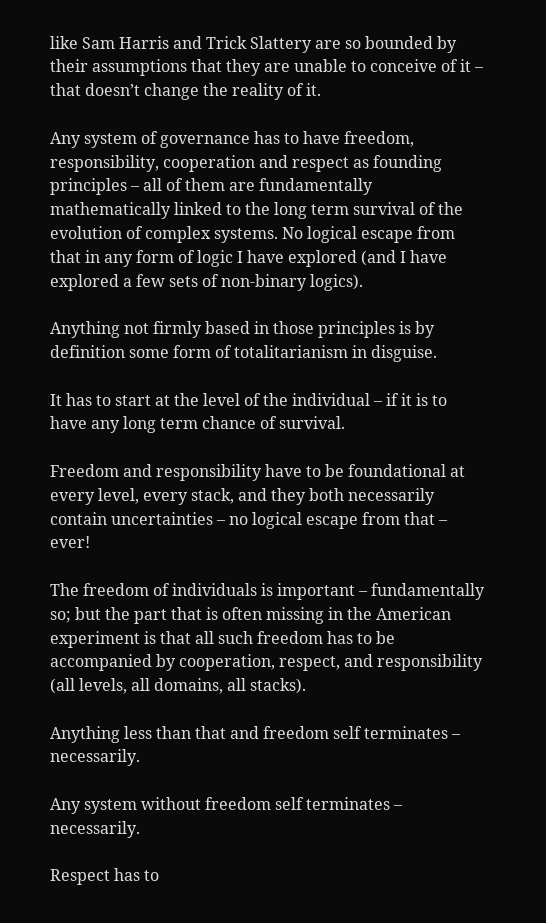like Sam Harris and Trick Slattery are so bounded by their assumptions that they are unable to conceive of it – that doesn’t change the reality of it.

Any system of governance has to have freedom, responsibility, cooperation and respect as founding principles – all of them are fundamentally mathematically linked to the long term survival of the evolution of complex systems. No logical escape from that in any form of logic I have explored (and I have explored a few sets of non-binary logics).

Anything not firmly based in those principles is by definition some form of totalitarianism in disguise.

It has to start at the level of the individual – if it is to have any long term chance of survival.

Freedom and responsibility have to be foundational at every level, every stack, and they both necessarily contain uncertainties – no logical escape from that – ever!

The freedom of individuals is important – fundamentally so; but the part that is often missing in the American experiment is that all such freedom has to be accompanied by cooperation, respect, and responsibility (all levels, all domains, all stacks).

Anything less than that and freedom self terminates – necessarily.

Any system without freedom self terminates – necessarily.

Respect has to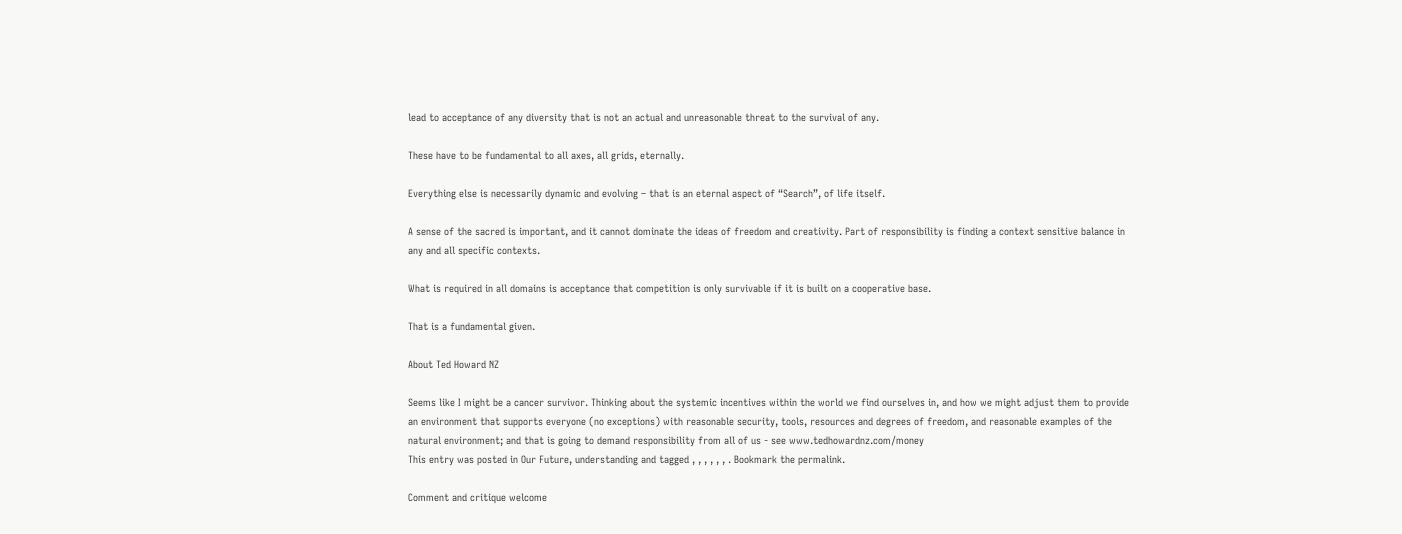lead to acceptance of any diversity that is not an actual and unreasonable threat to the survival of any.

These have to be fundamental to all axes, all grids, eternally.

Everything else is necessarily dynamic and evolving – that is an eternal aspect of “Search”, of life itself.

A sense of the sacred is important, and it cannot dominate the ideas of freedom and creativity. Part of responsibility is finding a context sensitive balance in any and all specific contexts.

What is required in all domains is acceptance that competition is only survivable if it is built on a cooperative base.

That is a fundamental given.

About Ted Howard NZ

Seems like I might be a cancer survivor. Thinking about the systemic incentives within the world we find ourselves in, and how we might adjust them to provide an environment that supports everyone (no exceptions) with reasonable security, tools, resources and degrees of freedom, and reasonable examples of the natural environment; and that is going to demand responsibility from all of us - see www.tedhowardnz.com/money
This entry was posted in Our Future, understanding and tagged , , , , , , . Bookmark the permalink.

Comment and critique welcome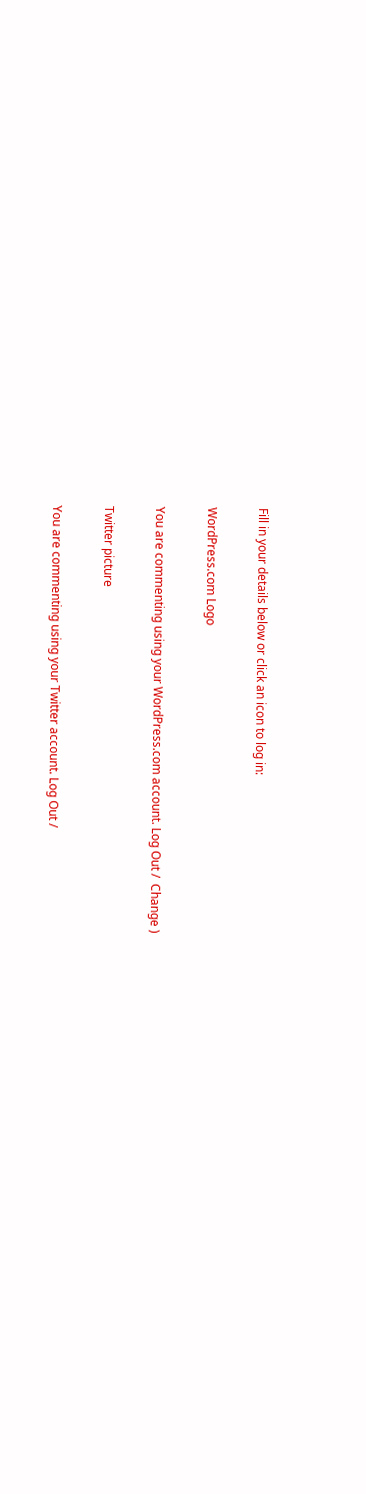Fill in your details below or click an icon to log in:

WordPress.com Logo

You are commenting using your WordPress.com account. Log Out /  Change )

Twitter picture

You are commenting using your Twitter account. Log Out /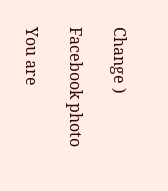Change )

Facebook photo

You are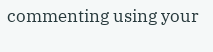commenting using your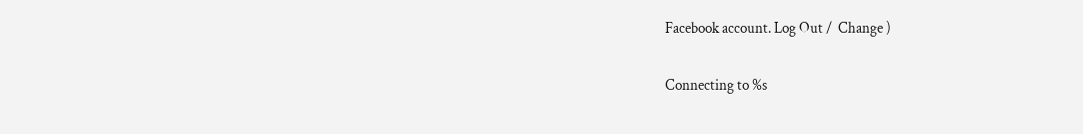Facebook account. Log Out /  Change )

Connecting to %s